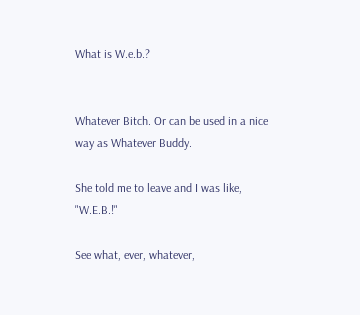What is W.e.b.?


Whatever Bitch. Or can be used in a nice way as Whatever Buddy.

She told me to leave and I was like, "W.E.B.!"

See what, ever, whatever,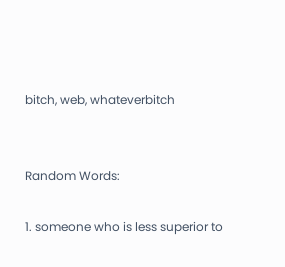bitch, web, whateverbitch


Random Words:

1. someone who is less superior to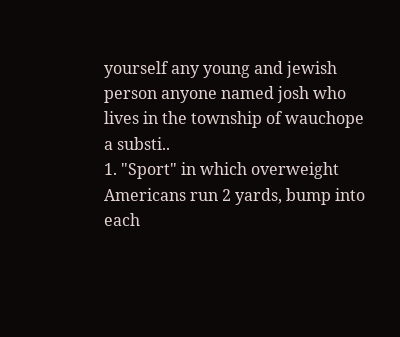yourself any young and jewish person anyone named josh who lives in the township of wauchope a substi..
1. "Sport" in which overweight Americans run 2 yards, bump into each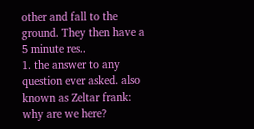other and fall to the ground. They then have a 5 minute res..
1. the answer to any question ever asked. also known as Zeltar frank: why are we here?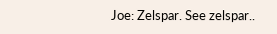Joe: Zelspar. See zelspar..